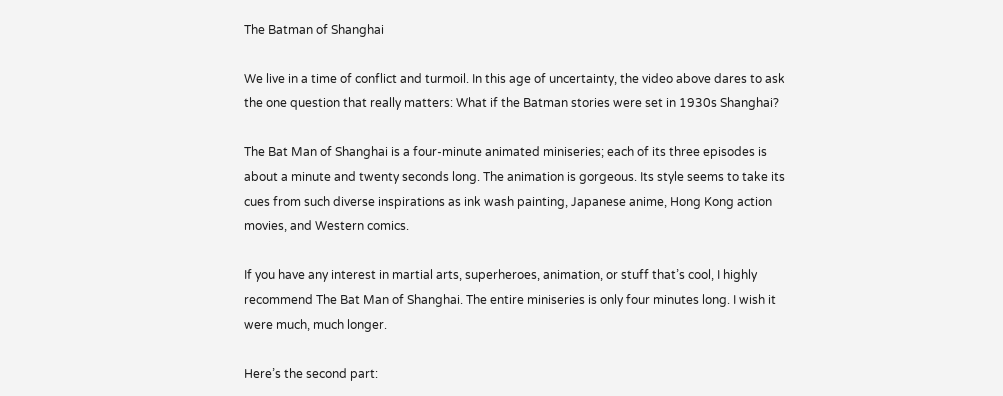The Batman of Shanghai

We live in a time of conflict and turmoil. In this age of uncertainty, the video above dares to ask the one question that really matters: What if the Batman stories were set in 1930s Shanghai?

The Bat Man of Shanghai is a four-minute animated miniseries; each of its three episodes is about a minute and twenty seconds long. The animation is gorgeous. Its style seems to take its cues from such diverse inspirations as ink wash painting, Japanese anime, Hong Kong action movies, and Western comics.

If you have any interest in martial arts, superheroes, animation, or stuff that’s cool, I highly recommend The Bat Man of Shanghai. The entire miniseries is only four minutes long. I wish it were much, much longer.

Here’s the second part: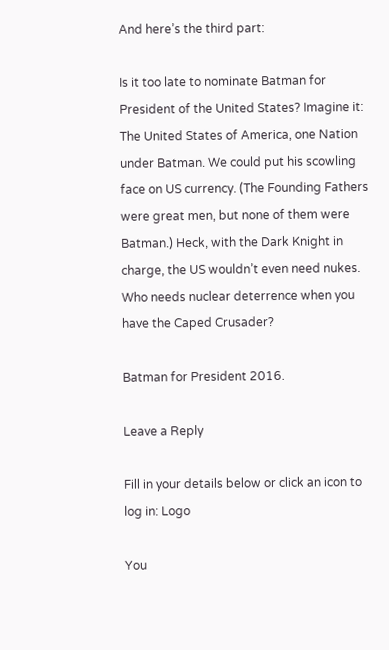And here’s the third part:

Is it too late to nominate Batman for President of the United States? Imagine it: The United States of America, one Nation under Batman. We could put his scowling face on US currency. (The Founding Fathers were great men, but none of them were Batman.) Heck, with the Dark Knight in charge, the US wouldn’t even need nukes. Who needs nuclear deterrence when you have the Caped Crusader?

Batman for President 2016.

Leave a Reply

Fill in your details below or click an icon to log in: Logo

You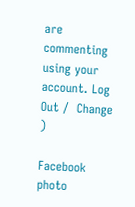are commenting using your account. Log Out /  Change )

Facebook photo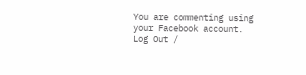You are commenting using your Facebook account. Log Out /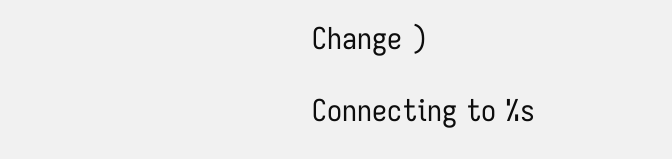Change )

Connecting to %s